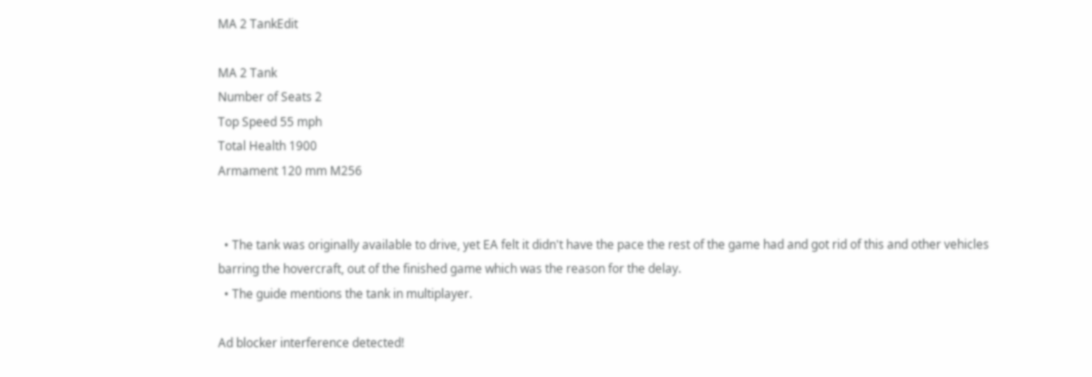MA 2 TankEdit

MA 2 Tank
Number of Seats 2
Top Speed 55 mph
Total Health 1900
Armament 120 mm M256


  • The tank was originally available to drive, yet EA felt it didn't have the pace the rest of the game had and got rid of this and other vehicles barring the hovercraft, out of the finished game which was the reason for the delay.
  • The guide mentions the tank in multiplayer.

Ad blocker interference detected!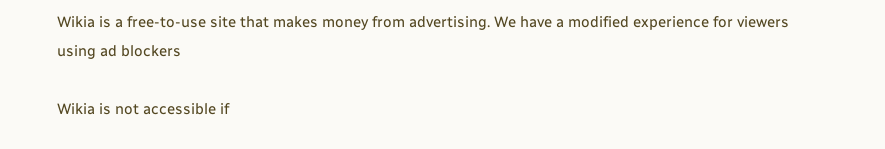Wikia is a free-to-use site that makes money from advertising. We have a modified experience for viewers using ad blockers

Wikia is not accessible if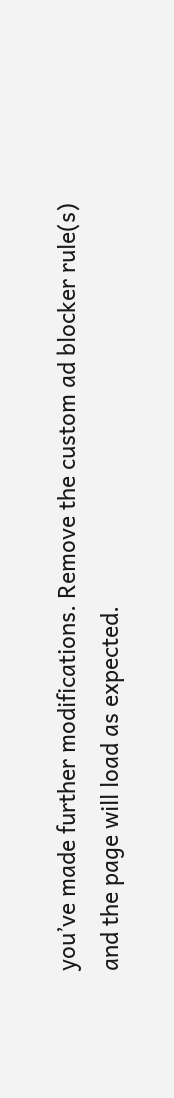you’ve made further modifications. Remove the custom ad blocker rule(s) and the page will load as expected.